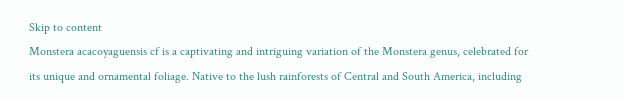Skip to content
Monstera acacoyaguensis cf is a captivating and intriguing variation of the Monstera genus, celebrated for its unique and ornamental foliage. Native to the lush rainforests of Central and South America, including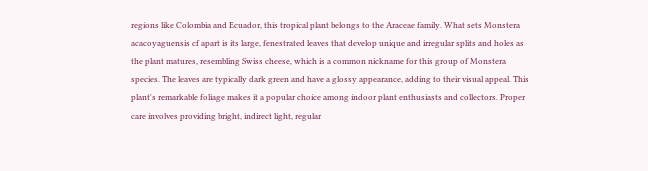regions like Colombia and Ecuador, this tropical plant belongs to the Araceae family. What sets Monstera acacoyaguensis cf apart is its large, fenestrated leaves that develop unique and irregular splits and holes as the plant matures, resembling Swiss cheese, which is a common nickname for this group of Monstera species. The leaves are typically dark green and have a glossy appearance, adding to their visual appeal. This plant's remarkable foliage makes it a popular choice among indoor plant enthusiasts and collectors. Proper care involves providing bright, indirect light, regular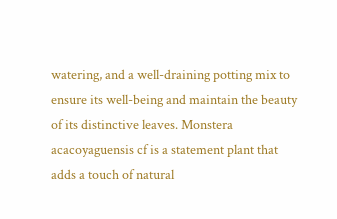watering, and a well-draining potting mix to ensure its well-being and maintain the beauty of its distinctive leaves. Monstera acacoyaguensis cf is a statement plant that adds a touch of natural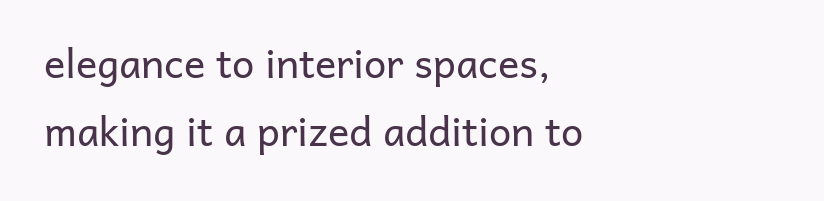elegance to interior spaces, making it a prized addition to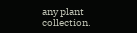any plant collection.